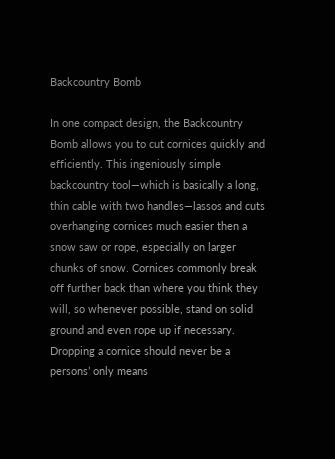Backcountry Bomb

In one compact design, the Backcountry Bomb allows you to cut cornices quickly and efficiently. This ingeniously simple backcountry tool—which is basically a long, thin cable with two handles—lassos and cuts overhanging cornices much easier then a snow saw or rope, especially on larger chunks of snow. Cornices commonly break off further back than where you think they will, so whenever possible, stand on solid ground and even rope up if necessary. Dropping a cornice should never be a persons’ only means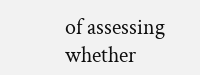of assessing whether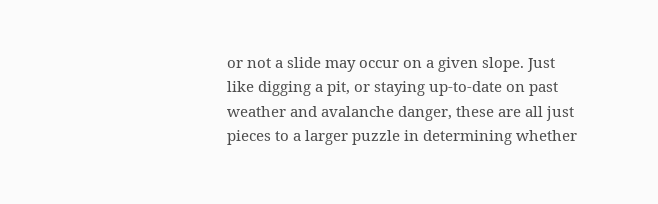or not a slide may occur on a given slope. Just like digging a pit, or staying up-to-date on past weather and avalanche danger, these are all just pieces to a larger puzzle in determining whether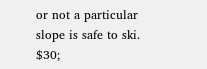or not a particular slope is safe to ski. $30;